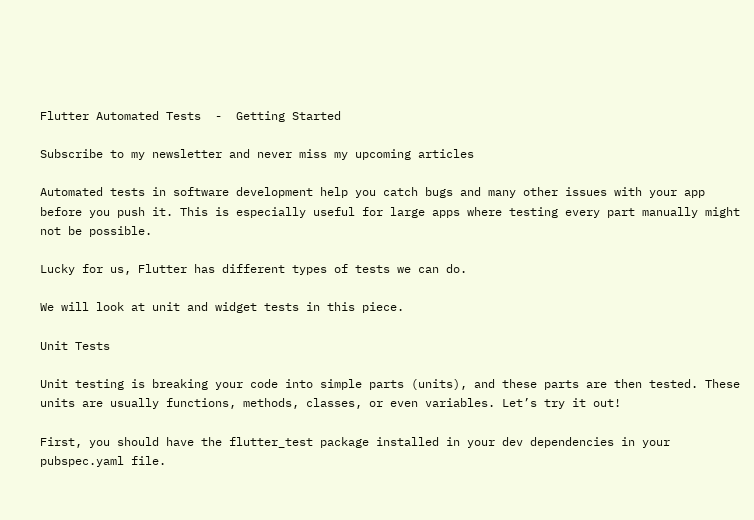Flutter Automated Tests  -  Getting Started

Subscribe to my newsletter and never miss my upcoming articles

Automated tests in software development help you catch bugs and many other issues with your app before you push it. This is especially useful for large apps where testing every part manually might not be possible.

Lucky for us, Flutter has different types of tests we can do.

We will look at unit and widget tests in this piece.

Unit Tests

Unit testing is breaking your code into simple parts (units), and these parts are then tested. These units are usually functions, methods, classes, or even variables. Let’s try it out!

First, you should have the flutter_test package installed in your dev dependencies in your pubspec.yaml file.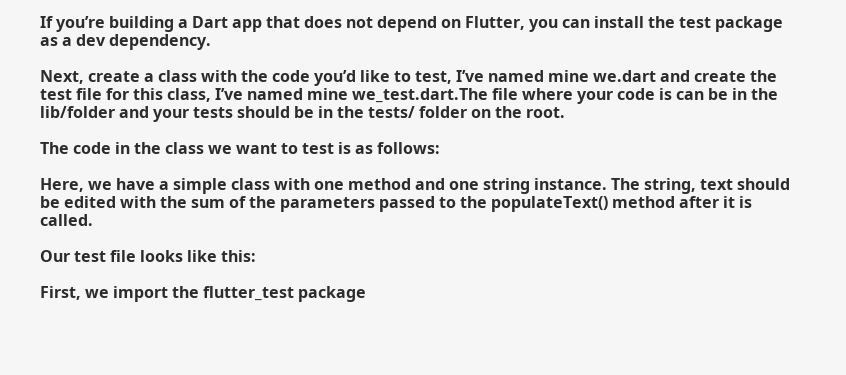If you’re building a Dart app that does not depend on Flutter, you can install the test package as a dev dependency.

Next, create a class with the code you’d like to test, I’ve named mine we.dart and create the test file for this class, I’ve named mine we_test.dart.The file where your code is can be in the lib/folder and your tests should be in the tests/ folder on the root.

The code in the class we want to test is as follows:

Here, we have a simple class with one method and one string instance. The string, text should be edited with the sum of the parameters passed to the populateText() method after it is called.

Our test file looks like this:

First, we import the flutter_test package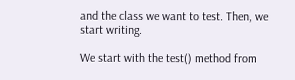and the class we want to test. Then, we start writing.

We start with the test() method from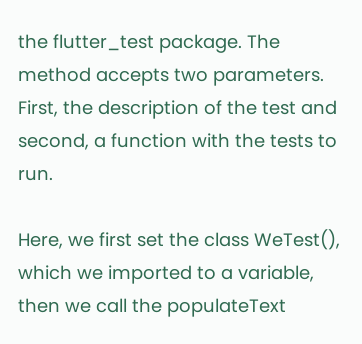the flutter_test package. The method accepts two parameters. First, the description of the test and second, a function with the tests to run.

Here, we first set the class WeTest(), which we imported to a variable, then we call the populateText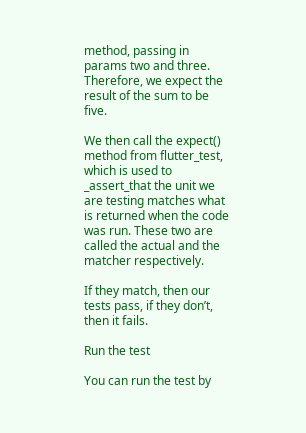method, passing in params two and three. Therefore, we expect the result of the sum to be five.

We then call the expect() method from flutter_test, which is used to _assert_that the unit we are testing matches what is returned when the code was run. These two are called the actual and the matcher respectively.

If they match, then our tests pass, if they don’t, then it fails.

Run the test

You can run the test by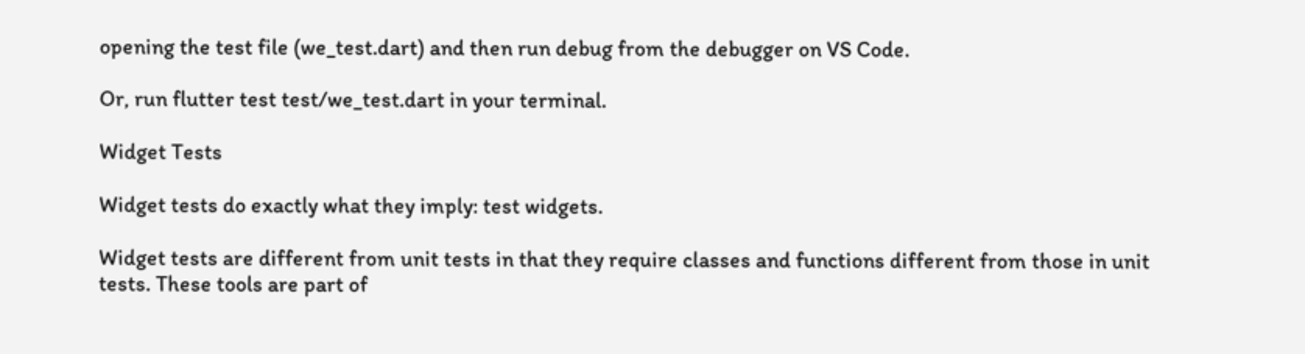opening the test file (we_test.dart) and then run debug from the debugger on VS Code.

Or, run flutter test test/we_test.dart in your terminal.

Widget Tests

Widget tests do exactly what they imply: test widgets.

Widget tests are different from unit tests in that they require classes and functions different from those in unit tests. These tools are part of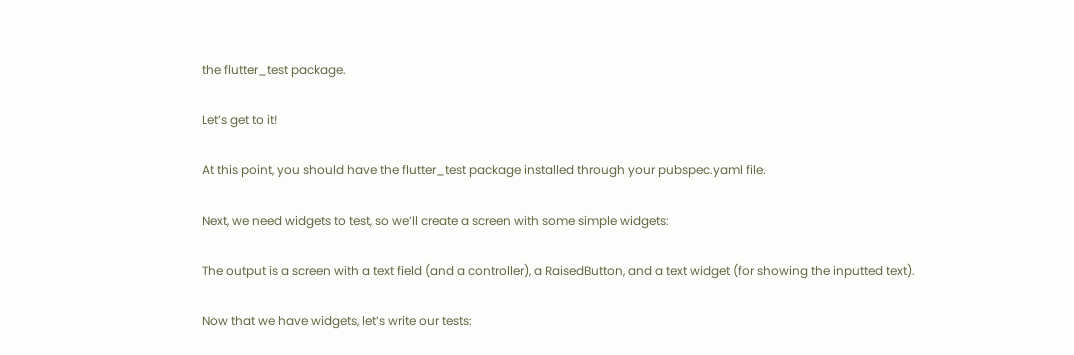the flutter_test package.

Let’s get to it!

At this point, you should have the flutter_test package installed through your pubspec.yaml file.

Next, we need widgets to test, so we’ll create a screen with some simple widgets:

The output is a screen with a text field (and a controller), a RaisedButton, and a text widget (for showing the inputted text).

Now that we have widgets, let’s write our tests: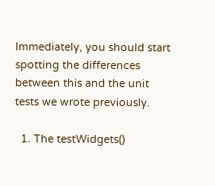Immediately, you should start spotting the differences between this and the unit tests we wrote previously.

  1. The testWidgets()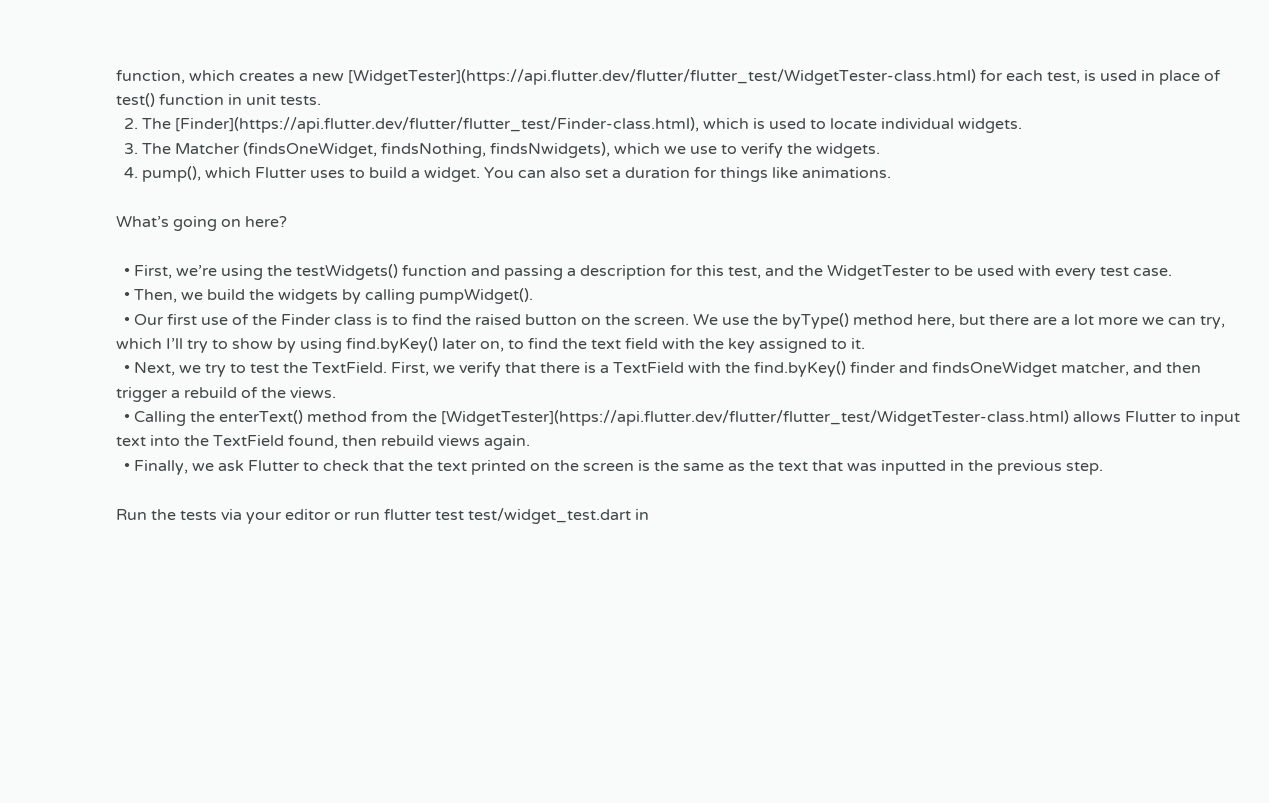function, which creates a new [WidgetTester](https://api.flutter.dev/flutter/flutter_test/WidgetTester-class.html) for each test, is used in place of test() function in unit tests.
  2. The [Finder](https://api.flutter.dev/flutter/flutter_test/Finder-class.html), which is used to locate individual widgets.
  3. The Matcher (findsOneWidget, findsNothing, findsNwidgets), which we use to verify the widgets.
  4. pump(), which Flutter uses to build a widget. You can also set a duration for things like animations.

What’s going on here?

  • First, we’re using the testWidgets() function and passing a description for this test, and the WidgetTester to be used with every test case.
  • Then, we build the widgets by calling pumpWidget().
  • Our first use of the Finder class is to find the raised button on the screen. We use the byType() method here, but there are a lot more we can try, which I’ll try to show by using find.byKey() later on, to find the text field with the key assigned to it.
  • Next, we try to test the TextField. First, we verify that there is a TextField with the find.byKey() finder and findsOneWidget matcher, and then trigger a rebuild of the views.
  • Calling the enterText() method from the [WidgetTester](https://api.flutter.dev/flutter/flutter_test/WidgetTester-class.html) allows Flutter to input text into the TextField found, then rebuild views again.
  • Finally, we ask Flutter to check that the text printed on the screen is the same as the text that was inputted in the previous step.

Run the tests via your editor or run flutter test test/widget_test.dart in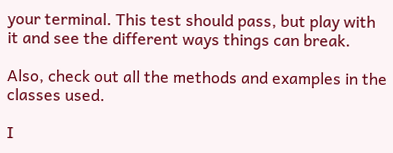your terminal. This test should pass, but play with it and see the different ways things can break.

Also, check out all the methods and examples in the classes used.

I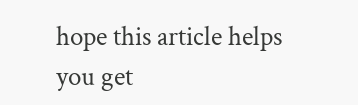hope this article helps you get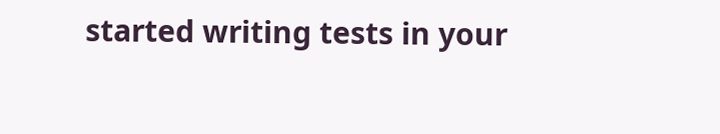started writing tests in your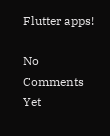Flutter apps!

No Comments Yet